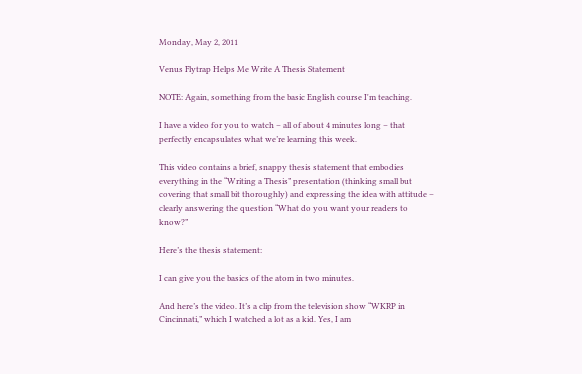Monday, May 2, 2011

Venus Flytrap Helps Me Write A Thesis Statement

NOTE: Again, something from the basic English course I'm teaching.

I have a video for you to watch – all of about 4 minutes long – that perfectly encapsulates what we’re learning this week.

This video contains a brief, snappy thesis statement that embodies everything in the “Writing a Thesis” presentation (thinking small but covering that small bit thoroughly) and expressing the idea with attitude – clearly answering the question “What do you want your readers to know?”

Here’s the thesis statement:

I can give you the basics of the atom in two minutes.

And here’s the video. It’s a clip from the television show “WKRP in Cincinnati,” which I watched a lot as a kid. Yes, I am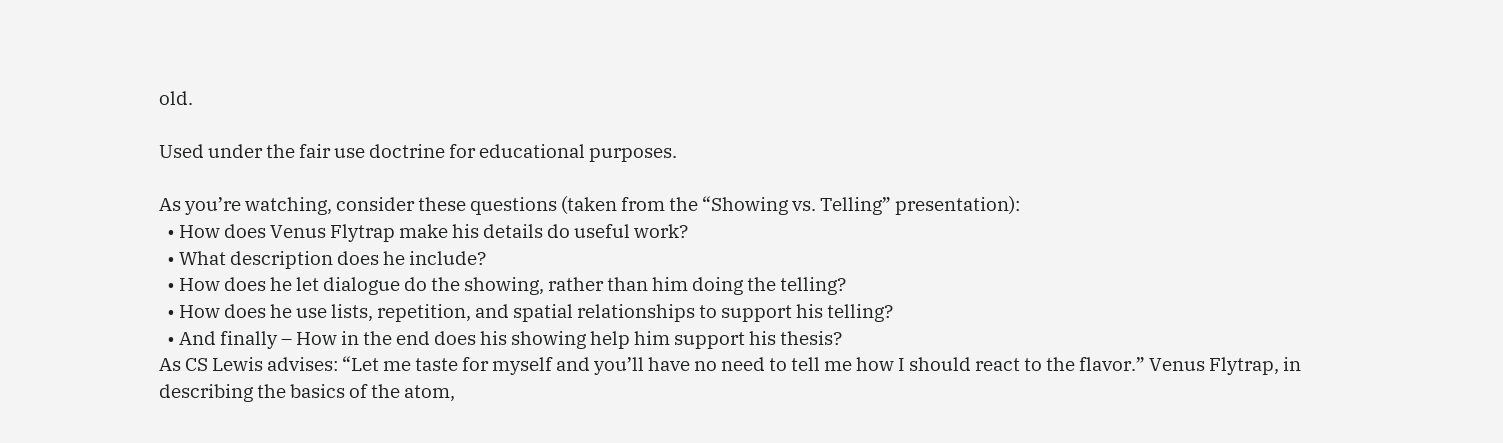old.

Used under the fair use doctrine for educational purposes.

As you’re watching, consider these questions (taken from the “Showing vs. Telling” presentation):
  • How does Venus Flytrap make his details do useful work?
  • What description does he include?
  • How does he let dialogue do the showing, rather than him doing the telling?
  • How does he use lists, repetition, and spatial relationships to support his telling?
  • And finally – How in the end does his showing help him support his thesis?
As CS Lewis advises: “Let me taste for myself and you’ll have no need to tell me how I should react to the flavor.” Venus Flytrap, in describing the basics of the atom,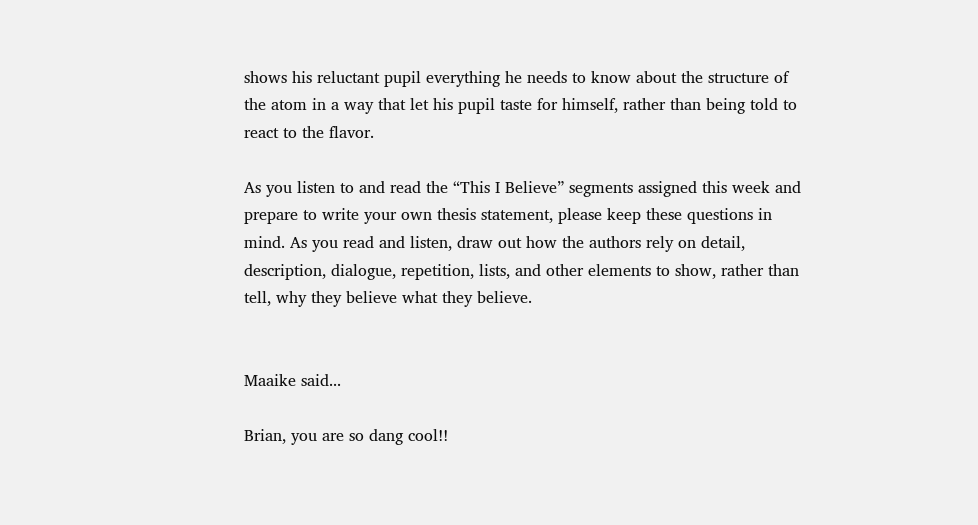shows his reluctant pupil everything he needs to know about the structure of the atom in a way that let his pupil taste for himself, rather than being told to react to the flavor.

As you listen to and read the “This I Believe” segments assigned this week and prepare to write your own thesis statement, please keep these questions in mind. As you read and listen, draw out how the authors rely on detail, description, dialogue, repetition, lists, and other elements to show, rather than tell, why they believe what they believe.


Maaike said...

Brian, you are so dang cool!!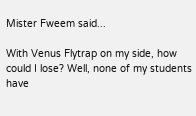Mister Fweem said...

With Venus Flytrap on my side, how could I lose? Well, none of my students have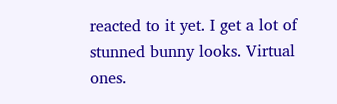reacted to it yet. I get a lot of stunned bunny looks. Virtual ones.